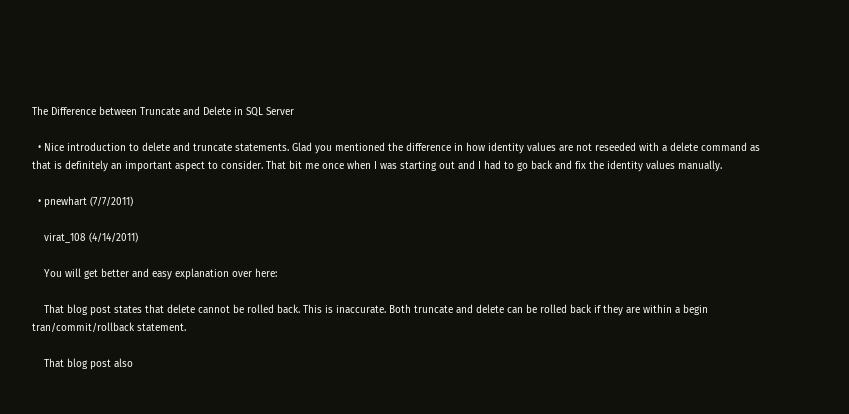The Difference between Truncate and Delete in SQL Server

  • Nice introduction to delete and truncate statements. Glad you mentioned the difference in how identity values are not reseeded with a delete command as that is definitely an important aspect to consider. That bit me once when I was starting out and I had to go back and fix the identity values manually.

  • pnewhart (7/7/2011)

    virat_108 (4/14/2011)

    You will get better and easy explanation over here:

    That blog post states that delete cannot be rolled back. This is inaccurate. Both truncate and delete can be rolled back if they are within a begin tran/commit/rollback statement.

    That blog post also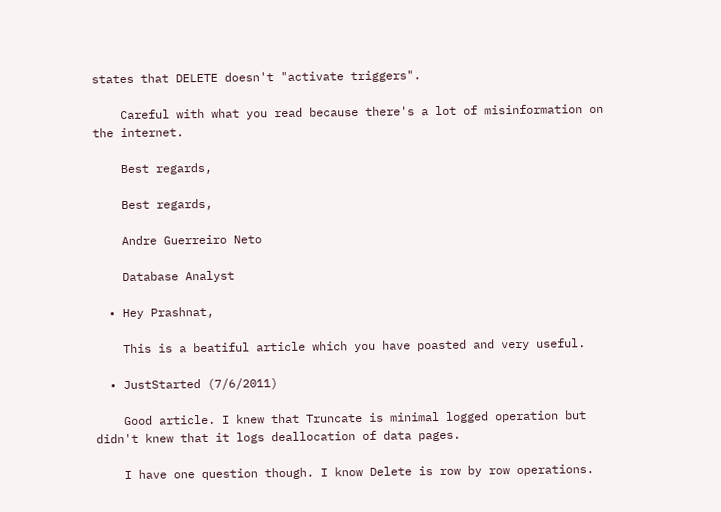states that DELETE doesn't "activate triggers".

    Careful with what you read because there's a lot of misinformation on the internet.

    Best regards,

    Best regards,

    Andre Guerreiro Neto

    Database Analyst

  • Hey Prashnat,

    This is a beatiful article which you have poasted and very useful.

  • JustStarted (7/6/2011)

    Good article. I knew that Truncate is minimal logged operation but didn't knew that it logs deallocation of data pages.

    I have one question though. I know Delete is row by row operations.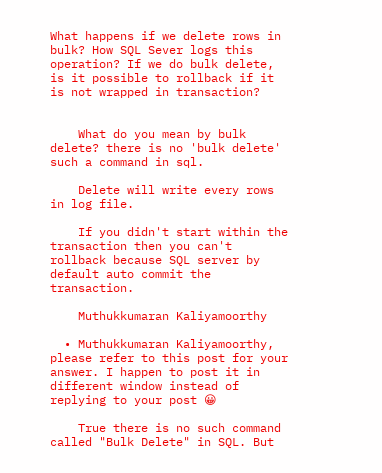What happens if we delete rows in bulk? How SQL Sever logs this operation? If we do bulk delete, is it possible to rollback if it is not wrapped in transaction?


    What do you mean by bulk delete? there is no 'bulk delete' such a command in sql.

    Delete will write every rows in log file.

    If you didn't start within the transaction then you can't rollback because SQL server by default auto commit the transaction.

    Muthukkumaran Kaliyamoorthy

  • Muthukkumaran Kaliyamoorthy, please refer to this post for your answer. I happen to post it in different window instead of replying to your post 😀

    True there is no such command called "Bulk Delete" in SQL. But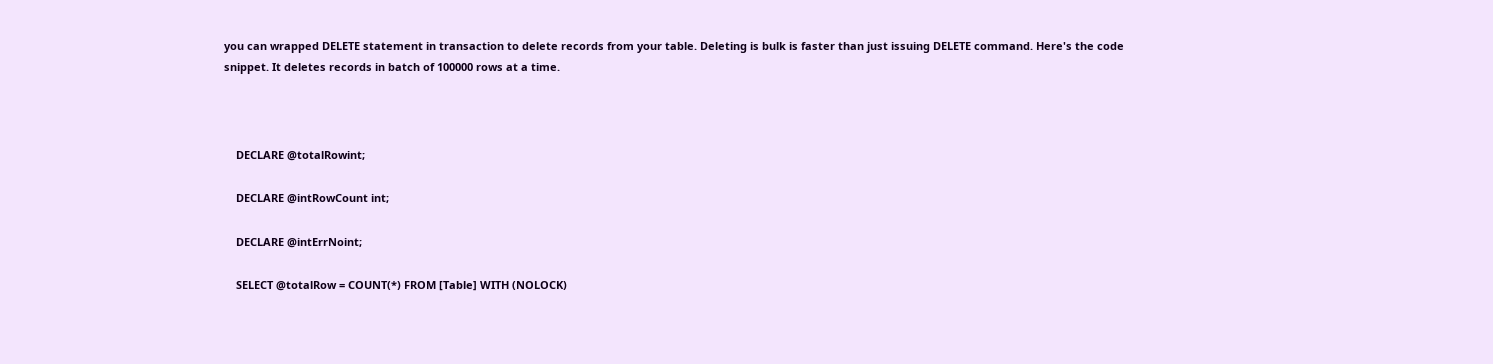you can wrapped DELETE statement in transaction to delete records from your table. Deleting is bulk is faster than just issuing DELETE command. Here's the code snippet. It deletes records in batch of 100000 rows at a time.



    DECLARE @totalRowint;

    DECLARE @intRowCount int;

    DECLARE @intErrNoint;

    SELECT @totalRow = COUNT(*) FROM [Table] WITH (NOLOCK)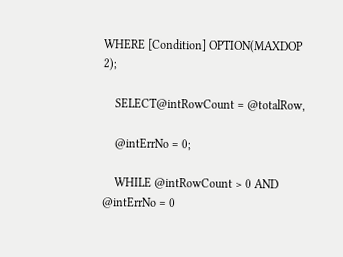WHERE [Condition] OPTION(MAXDOP 2);

    SELECT@intRowCount = @totalRow,

    @intErrNo = 0;

    WHILE @intRowCount > 0 AND @intErrNo = 0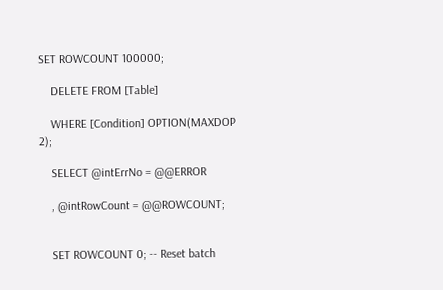SET ROWCOUNT 100000;

    DELETE FROM [Table]

    WHERE [Condition] OPTION(MAXDOP 2);

    SELECT @intErrNo = @@ERROR

    , @intRowCount = @@ROWCOUNT;


    SET ROWCOUNT 0; -- Reset batch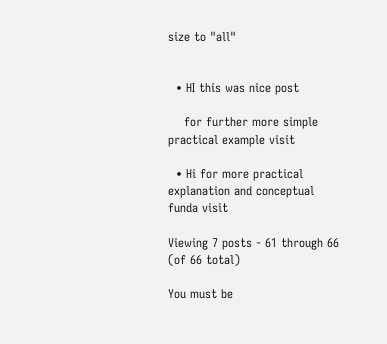size to "all"


  • HI this was nice post

    for further more simple practical example visit

  • Hi for more practical explanation and conceptual funda visit

Viewing 7 posts - 61 through 66 (of 66 total)

You must be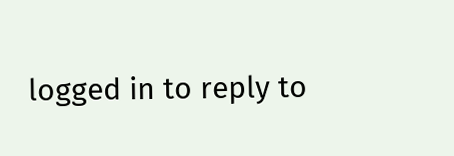logged in to reply to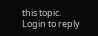this topic. Login to reply